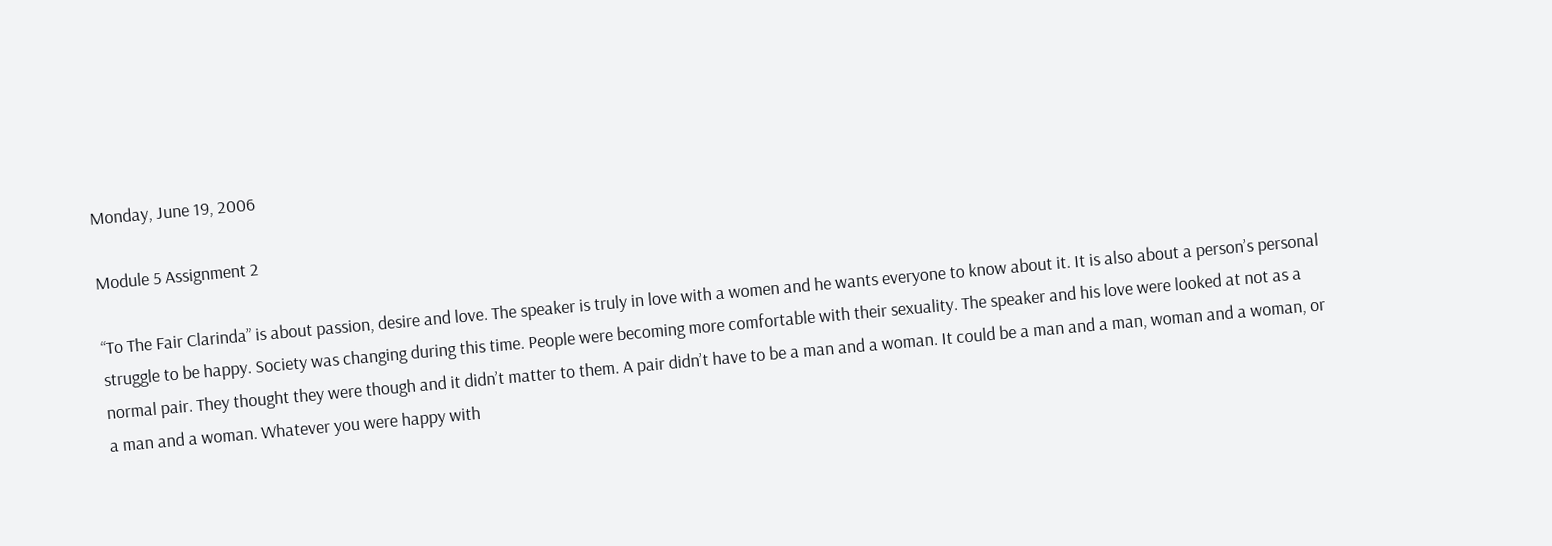Monday, June 19, 2006

Module 5 Assignment 2

“To The Fair Clarinda” is about passion, desire and love. The speaker is truly in love with a women and he wants everyone to know about it. It is also about a person’s personal struggle to be happy. Society was changing during this time. People were becoming more comfortable with their sexuality. The speaker and his love were looked at not as a normal pair. They thought they were though and it didn’t matter to them. A pair didn’t have to be a man and a woman. It could be a man and a man, woman and a woman, or a man and a woman. Whatever you were happy with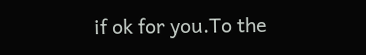if ok for you.To the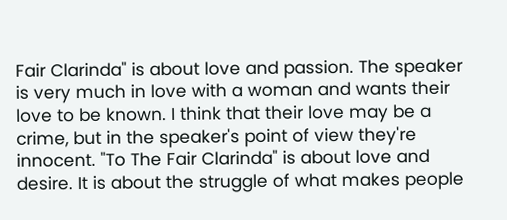Fair Clarinda" is about love and passion. The speaker is very much in love with a woman and wants their love to be known. I think that their love may be a crime, but in the speaker's point of view they're innocent. "To The Fair Clarinda" is about love and desire. It is about the struggle of what makes people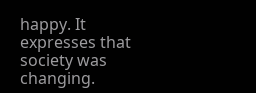happy. It expresses that society was changing.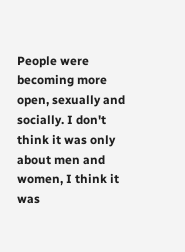People were becoming more open, sexually and socially. I don't think it was only about men and women, I think it was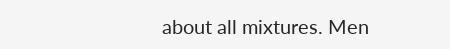about all mixtures. Men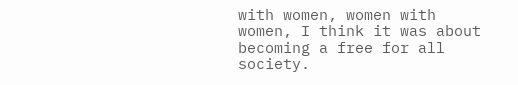with women, women with women, I think it was about becoming a free for all society.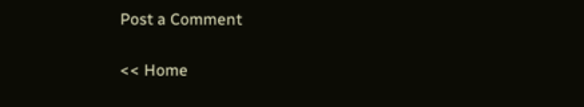Post a Comment

<< Home